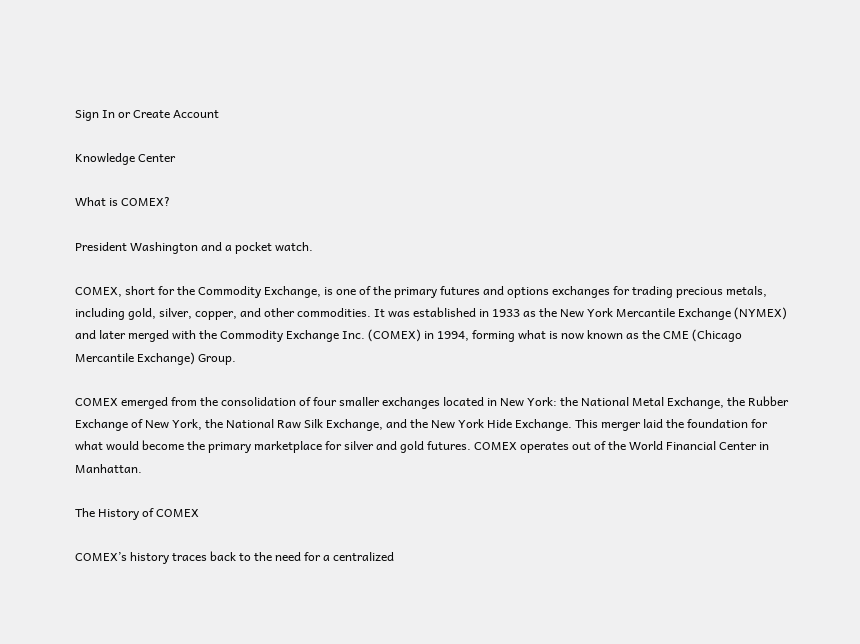Sign In or Create Account

Knowledge Center

What is COMEX?

President Washington and a pocket watch.

COMEX, short for the Commodity Exchange, is one of the primary futures and options exchanges for trading precious metals, including gold, silver, copper, and other commodities. It was established in 1933 as the New York Mercantile Exchange (NYMEX) and later merged with the Commodity Exchange Inc. (COMEX) in 1994, forming what is now known as the CME (Chicago Mercantile Exchange) Group.

COMEX emerged from the consolidation of four smaller exchanges located in New York: the National Metal Exchange, the Rubber Exchange of New York, the National Raw Silk Exchange, and the New York Hide Exchange. This merger laid the foundation for what would become the primary marketplace for silver and gold futures. COMEX operates out of the World Financial Center in Manhattan.

The History of COMEX

COMEX’s history traces back to the need for a centralized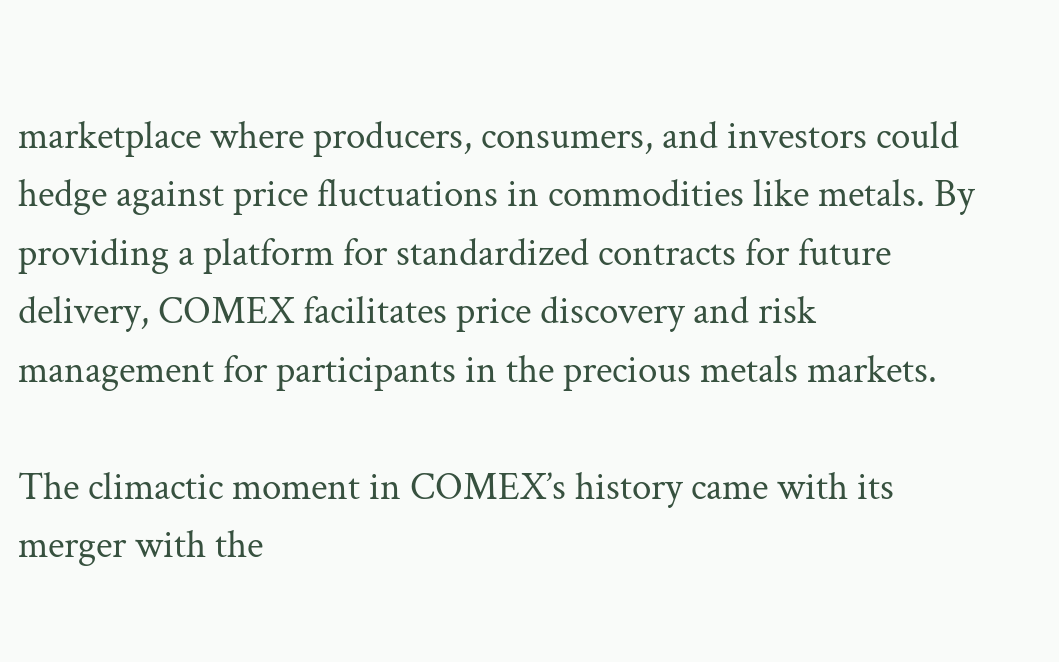marketplace where producers, consumers, and investors could hedge against price fluctuations in commodities like metals. By providing a platform for standardized contracts for future delivery, COMEX facilitates price discovery and risk management for participants in the precious metals markets.

The climactic moment in COMEX’s history came with its merger with the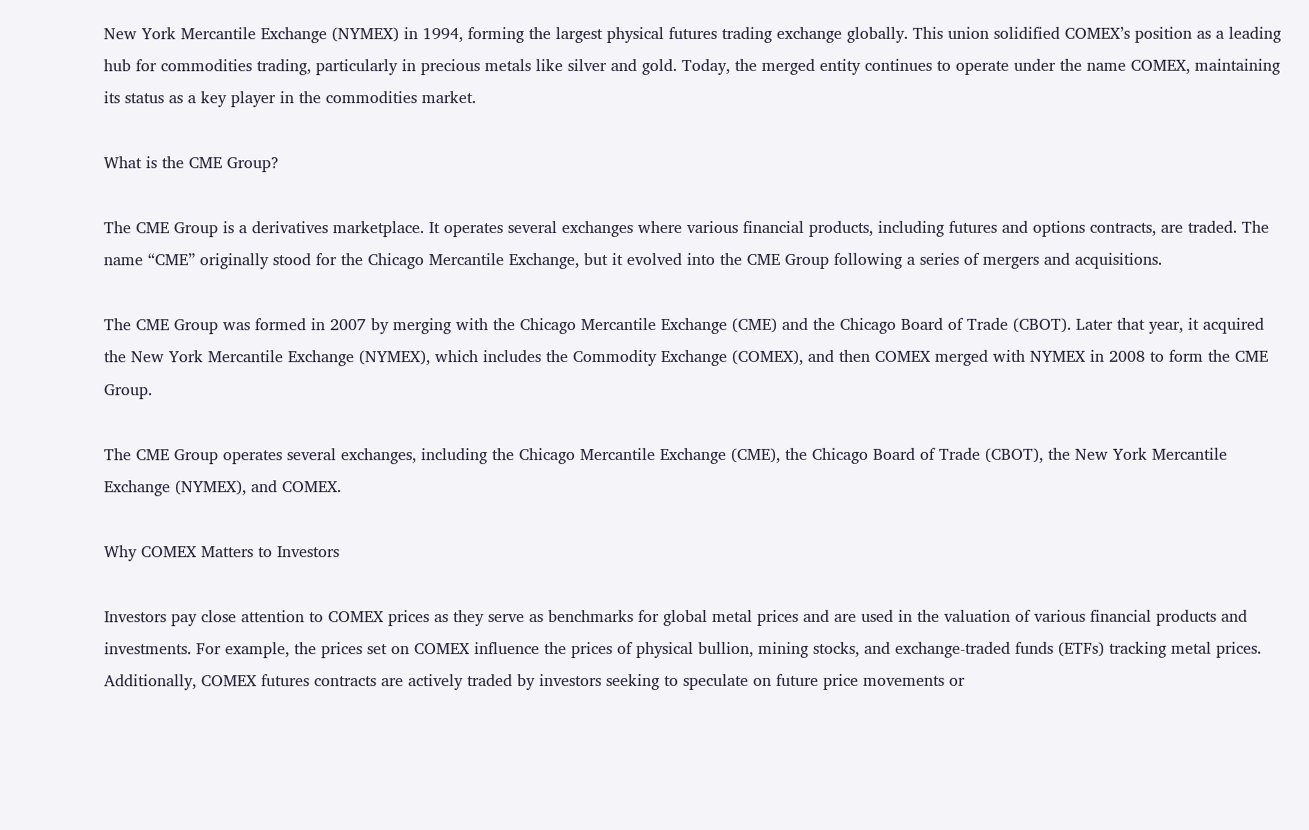New York Mercantile Exchange (NYMEX) in 1994, forming the largest physical futures trading exchange globally. This union solidified COMEX’s position as a leading hub for commodities trading, particularly in precious metals like silver and gold. Today, the merged entity continues to operate under the name COMEX, maintaining its status as a key player in the commodities market.

What is the CME Group?

The CME Group is a derivatives marketplace. It operates several exchanges where various financial products, including futures and options contracts, are traded. The name “CME” originally stood for the Chicago Mercantile Exchange, but it evolved into the CME Group following a series of mergers and acquisitions.

The CME Group was formed in 2007 by merging with the Chicago Mercantile Exchange (CME) and the Chicago Board of Trade (CBOT). Later that year, it acquired the New York Mercantile Exchange (NYMEX), which includes the Commodity Exchange (COMEX), and then COMEX merged with NYMEX in 2008 to form the CME Group.

The CME Group operates several exchanges, including the Chicago Mercantile Exchange (CME), the Chicago Board of Trade (CBOT), the New York Mercantile Exchange (NYMEX), and COMEX.

Why COMEX Matters to Investors

Investors pay close attention to COMEX prices as they serve as benchmarks for global metal prices and are used in the valuation of various financial products and investments. For example, the prices set on COMEX influence the prices of physical bullion, mining stocks, and exchange-traded funds (ETFs) tracking metal prices. Additionally, COMEX futures contracts are actively traded by investors seeking to speculate on future price movements or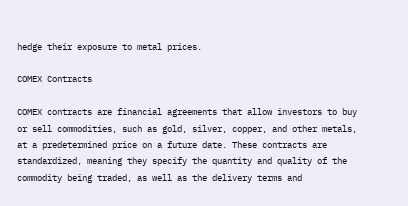hedge their exposure to metal prices.

COMEX Contracts

COMEX contracts are financial agreements that allow investors to buy or sell commodities, such as gold, silver, copper, and other metals, at a predetermined price on a future date. These contracts are standardized, meaning they specify the quantity and quality of the commodity being traded, as well as the delivery terms and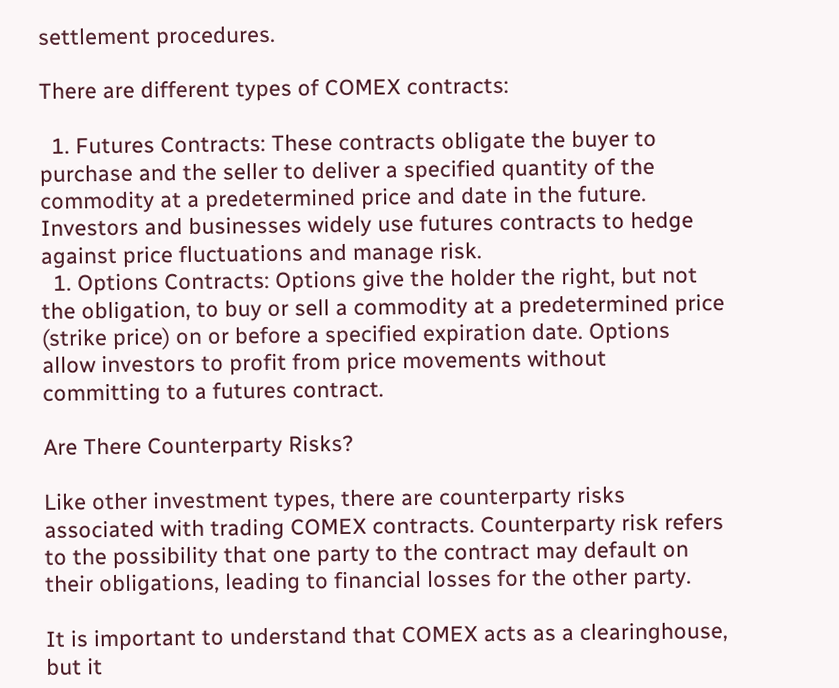settlement procedures.

There are different types of COMEX contracts:

  1. Futures Contracts: These contracts obligate the buyer to purchase and the seller to deliver a specified quantity of the commodity at a predetermined price and date in the future. Investors and businesses widely use futures contracts to hedge against price fluctuations and manage risk.
  1. Options Contracts: Options give the holder the right, but not the obligation, to buy or sell a commodity at a predetermined price (strike price) on or before a specified expiration date. Options allow investors to profit from price movements without committing to a futures contract.

Are There Counterparty Risks?

Like other investment types, there are counterparty risks associated with trading COMEX contracts. Counterparty risk refers to the possibility that one party to the contract may default on their obligations, leading to financial losses for the other party.

It is important to understand that COMEX acts as a clearinghouse, but it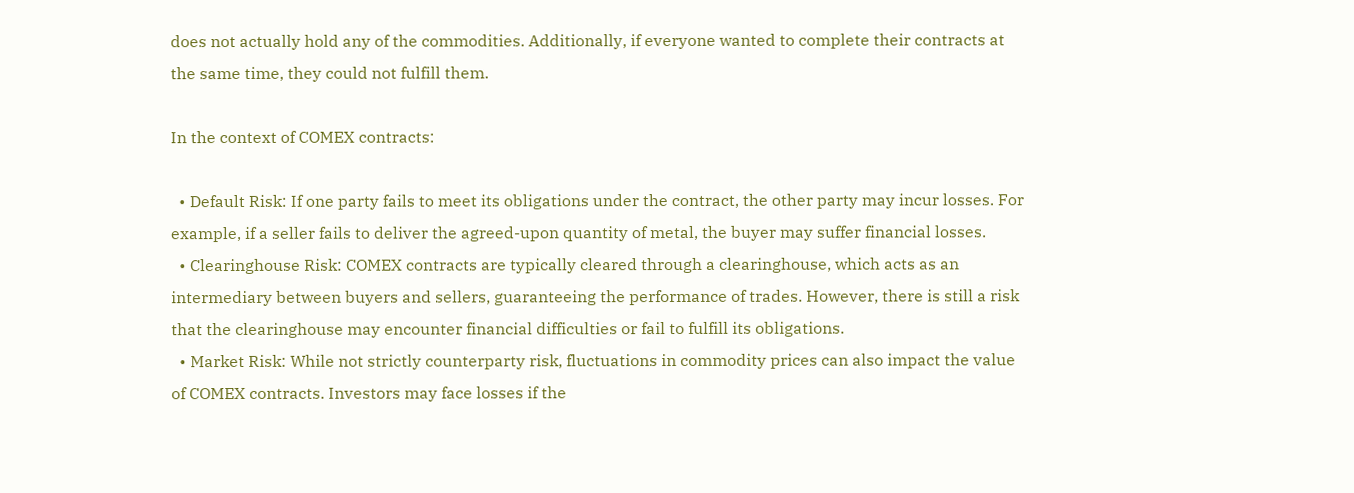does not actually hold any of the commodities. Additionally, if everyone wanted to complete their contracts at the same time, they could not fulfill them.

In the context of COMEX contracts:

  • Default Risk: If one party fails to meet its obligations under the contract, the other party may incur losses. For example, if a seller fails to deliver the agreed-upon quantity of metal, the buyer may suffer financial losses.
  • Clearinghouse Risk: COMEX contracts are typically cleared through a clearinghouse, which acts as an intermediary between buyers and sellers, guaranteeing the performance of trades. However, there is still a risk that the clearinghouse may encounter financial difficulties or fail to fulfill its obligations.
  • Market Risk: While not strictly counterparty risk, fluctuations in commodity prices can also impact the value of COMEX contracts. Investors may face losses if the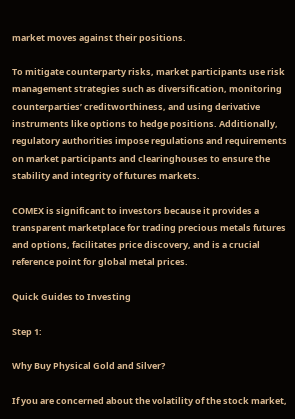market moves against their positions.

To mitigate counterparty risks, market participants use risk management strategies such as diversification, monitoring counterparties’ creditworthiness, and using derivative instruments like options to hedge positions. Additionally, regulatory authorities impose regulations and requirements on market participants and clearinghouses to ensure the stability and integrity of futures markets.

COMEX is significant to investors because it provides a transparent marketplace for trading precious metals futures and options, facilitates price discovery, and is a crucial reference point for global metal prices.

Quick Guides to Investing

Step 1:

Why Buy Physical Gold and Silver?

If you are concerned about the volatility of the stock market,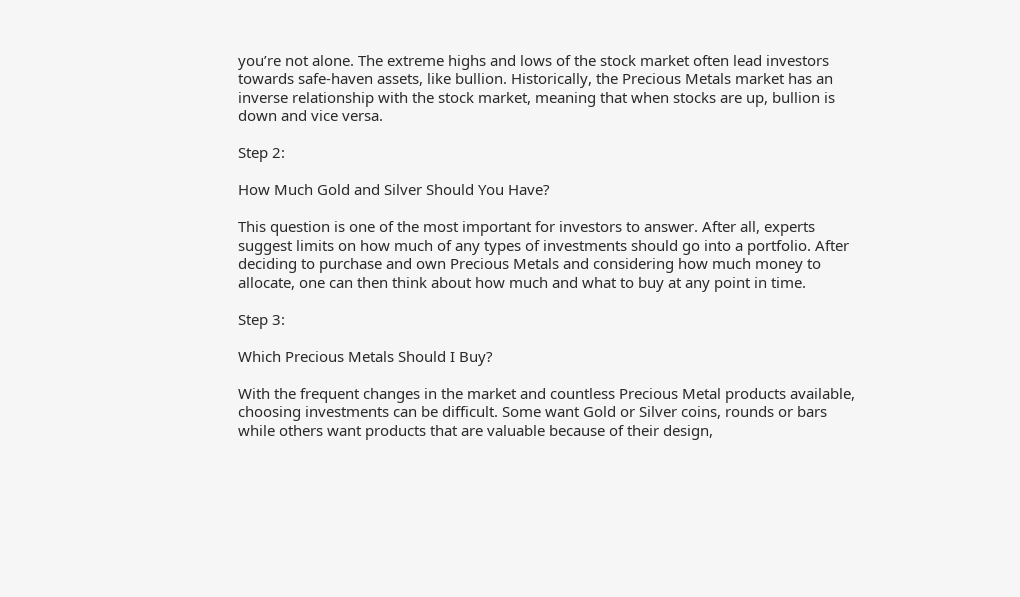you’re not alone. The extreme highs and lows of the stock market often lead investors towards safe-haven assets, like bullion. Historically, the Precious Metals market has an inverse relationship with the stock market, meaning that when stocks are up, bullion is down and vice versa.

Step 2:

How Much Gold and Silver Should You Have?

This question is one of the most important for investors to answer. After all, experts suggest limits on how much of any types of investments should go into a portfolio. After deciding to purchase and own Precious Metals and considering how much money to allocate, one can then think about how much and what to buy at any point in time.

Step 3:

Which Precious Metals Should I Buy?

With the frequent changes in the market and countless Precious Metal products available, choosing investments can be difficult. Some want Gold or Silver coins, rounds or bars while others want products that are valuable because of their design,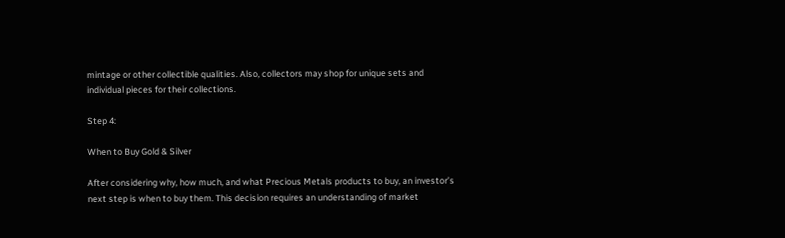mintage or other collectible qualities. Also, collectors may shop for unique sets and individual pieces for their collections.

Step 4:

When to Buy Gold & Silver

After considering why, how much, and what Precious Metals products to buy, an investor’s next step is when to buy them. This decision requires an understanding of market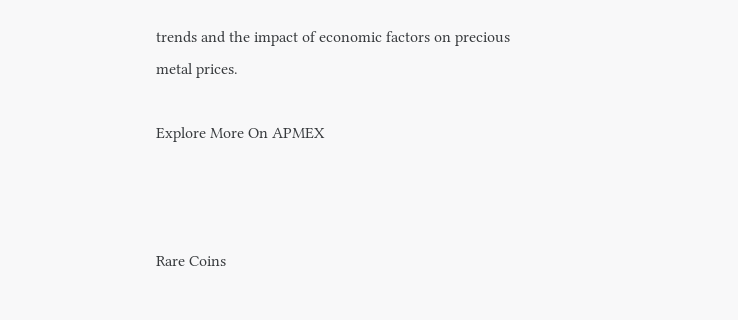trends and the impact of economic factors on precious metal prices.

Explore More On APMEX



Rare Coins